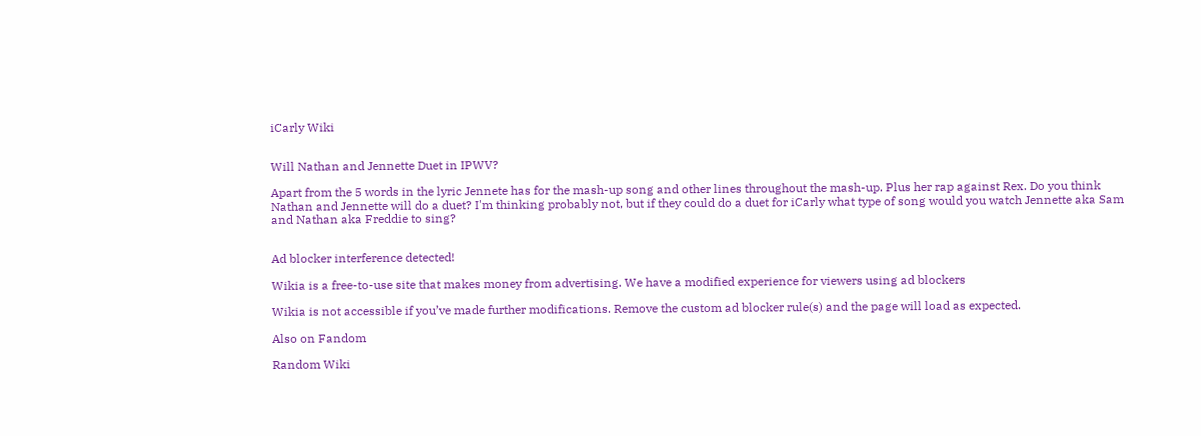iCarly Wiki


Will Nathan and Jennette Duet in IPWV?

Apart from the 5 words in the lyric Jennete has for the mash-up song and other lines throughout the mash-up. Plus her rap against Rex. Do you think Nathan and Jennette will do a duet? I'm thinking probably not, but if they could do a duet for iCarly what type of song would you watch Jennette aka Sam and Nathan aka Freddie to sing?


Ad blocker interference detected!

Wikia is a free-to-use site that makes money from advertising. We have a modified experience for viewers using ad blockers

Wikia is not accessible if you’ve made further modifications. Remove the custom ad blocker rule(s) and the page will load as expected.

Also on Fandom

Random Wiki